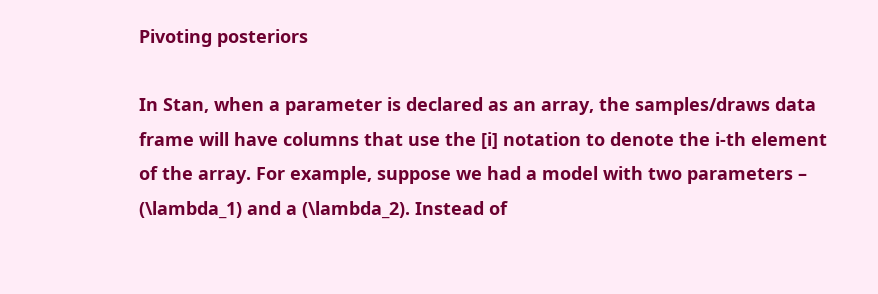Pivoting posteriors

In Stan, when a parameter is declared as an array, the samples/draws data frame will have columns that use the [i] notation to denote the i-th element of the array. For example, suppose we had a model with two parameters – (\lambda_1) and a (\lambda_2). Instead of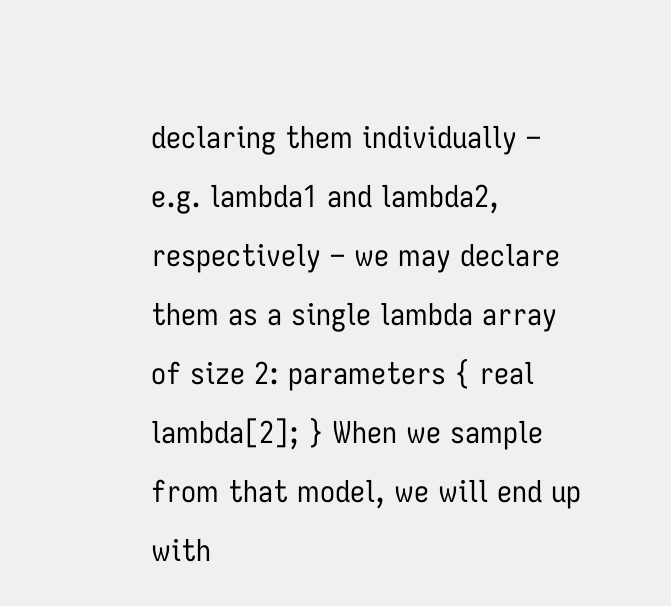declaring them individually – e.g. lambda1 and lambda2, respectively – we may declare them as a single lambda array of size 2: parameters { real lambda[2]; } When we sample from that model, we will end up with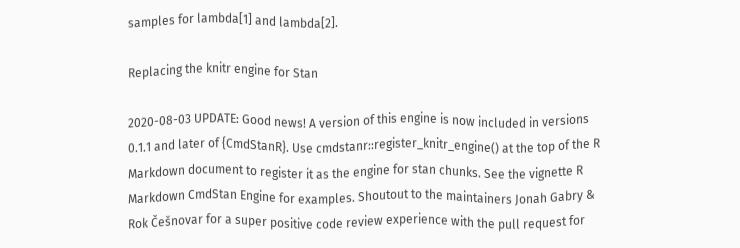samples for lambda[1] and lambda[2].

Replacing the knitr engine for Stan

2020-08-03 UPDATE: Good news! A version of this engine is now included in versions 0.1.1 and later of {CmdStanR}. Use cmdstanr::register_knitr_engine() at the top of the R Markdown document to register it as the engine for stan chunks. See the vignette R Markdown CmdStan Engine for examples. Shoutout to the maintainers Jonah Gabry & Rok Češnovar for a super positive code review experience with the pull request for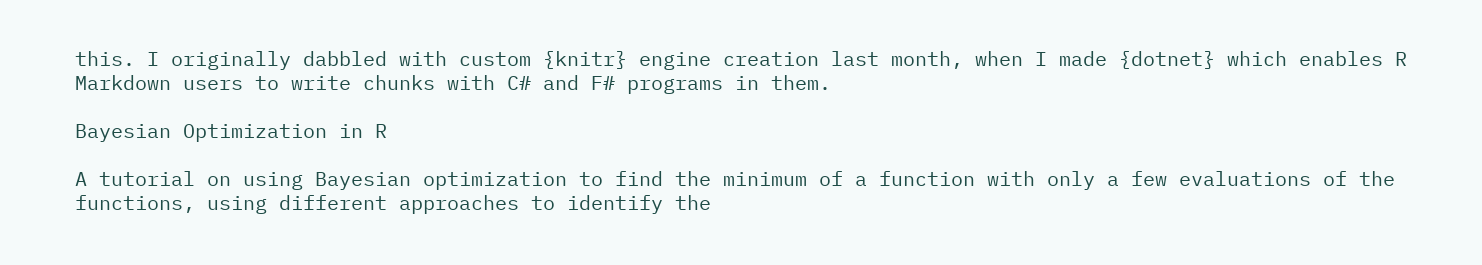this. I originally dabbled with custom {knitr} engine creation last month, when I made {dotnet} which enables R Markdown users to write chunks with C# and F# programs in them.

Bayesian Optimization in R

A tutorial on using Bayesian optimization to find the minimum of a function with only a few evaluations of the functions, using different approaches to identify the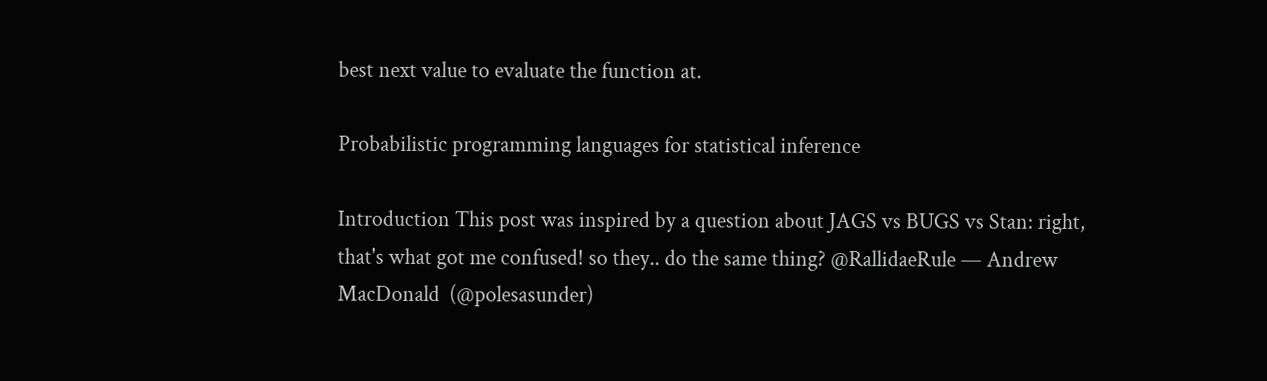best next value to evaluate the function at.

Probabilistic programming languages for statistical inference

Introduction This post was inspired by a question about JAGS vs BUGS vs Stan: right, that's what got me confused! so they.. do the same thing? @RallidaeRule — Andrew MacDonald  (@polesasunder)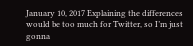January 10, 2017 Explaining the differences would be too much for Twitter, so I’m just gonna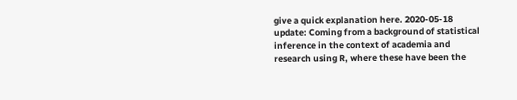give a quick explanation here. 2020-05-18 update: Coming from a background of statistical inference in the context of academia and research using R, where these have been the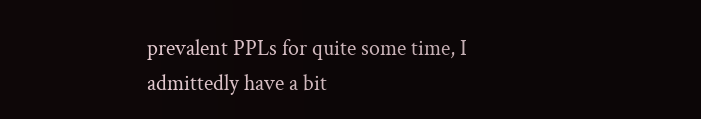prevalent PPLs for quite some time, I admittedly have a bit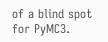of a blind spot for PyMC3.